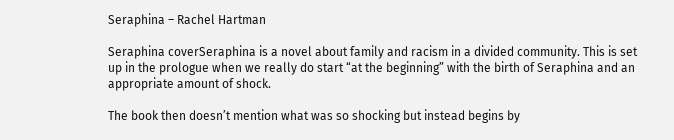Seraphina – Rachel Hartman

Seraphina coverSeraphina is a novel about family and racism in a divided community. This is set up in the prologue when we really do start “at the beginning” with the birth of Seraphina and an appropriate amount of shock.

The book then doesn’t mention what was so shocking but instead begins by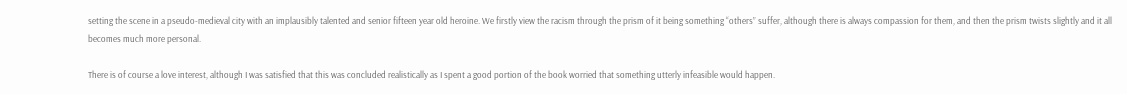setting the scene in a pseudo-medieval city with an implausibly talented and senior fifteen year old heroine. We firstly view the racism through the prism of it being something “others” suffer, although there is always compassion for them, and then the prism twists slightly and it all becomes much more personal.

There is of course a love interest, although I was satisfied that this was concluded realistically as I spent a good portion of the book worried that something utterly infeasible would happen.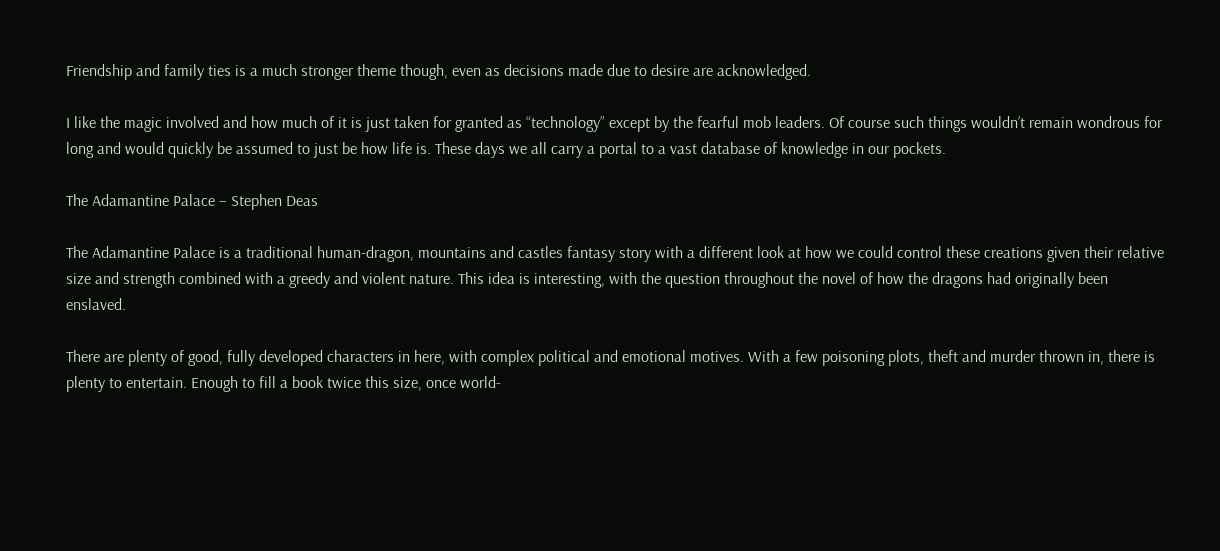Friendship and family ties is a much stronger theme though, even as decisions made due to desire are acknowledged.

I like the magic involved and how much of it is just taken for granted as “technology” except by the fearful mob leaders. Of course such things wouldn’t remain wondrous for long and would quickly be assumed to just be how life is. These days we all carry a portal to a vast database of knowledge in our pockets.

The Adamantine Palace – Stephen Deas

The Adamantine Palace is a traditional human-dragon, mountains and castles fantasy story with a different look at how we could control these creations given their relative size and strength combined with a greedy and violent nature. This idea is interesting, with the question throughout the novel of how the dragons had originally been enslaved.

There are plenty of good, fully developed characters in here, with complex political and emotional motives. With a few poisoning plots, theft and murder thrown in, there is plenty to entertain. Enough to fill a book twice this size, once world-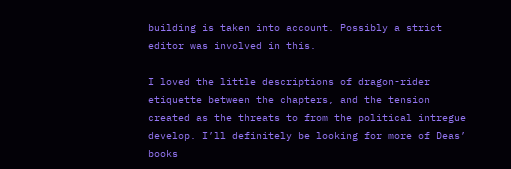building is taken into account. Possibly a strict editor was involved in this.

I loved the little descriptions of dragon-rider etiquette between the chapters, and the tension created as the threats to from the political intregue develop. I’ll definitely be looking for more of Deas’ books